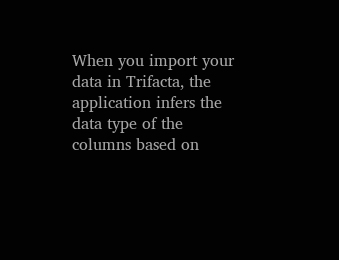When you import your data in Trifacta, the application infers the data type of the columns based on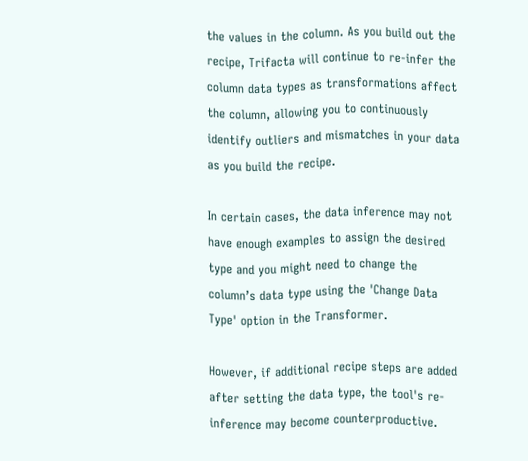the values in the column. As you build out the recipe, Trifacta will continue to re-infer the column data types as transformations affect the column, allowing you to continuously identify outliers and mismatches in your data as you build the recipe.

In certain cases, the data inference may not have enough examples to assign the desired type and you might need to change the column’s data type using the 'Change Data Type' option in the Transformer.

However, if additional recipe steps are added after setting the data type, the tool's re-inference may become counterproductive.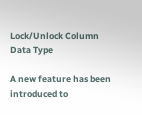Lock/Unlock Column Data Type

A new feature has been introduced to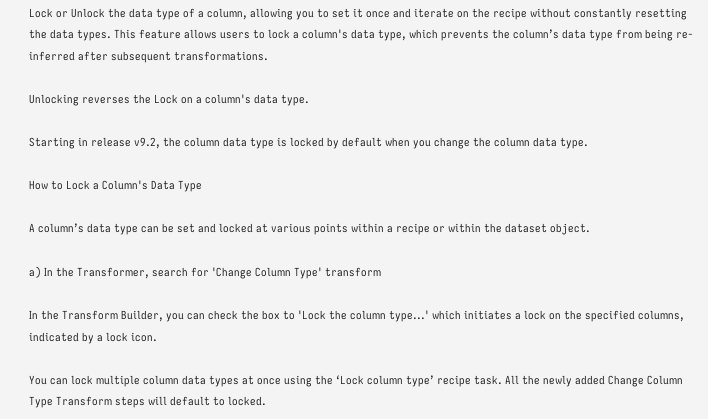Lock or Unlock the data type of a column, allowing you to set it once and iterate on the recipe without constantly resetting the data types. This feature allows users to lock a column's data type, which prevents the column’s data type from being re-inferred after subsequent transformations.

Unlocking reverses the Lock on a column's data type.

Starting in release v9.2, the column data type is locked by default when you change the column data type.

How to Lock a Column's Data Type

A column’s data type can be set and locked at various points within a recipe or within the dataset object.

a) In the Transformer, search for 'Change Column Type' transform

In the Transform Builder, you can check the box to 'Lock the column type...' which initiates a lock on the specified columns, indicated by a lock icon.

You can lock multiple column data types at once using the ‘Lock column type’ recipe task. All the newly added Change Column Type Transform steps will default to locked.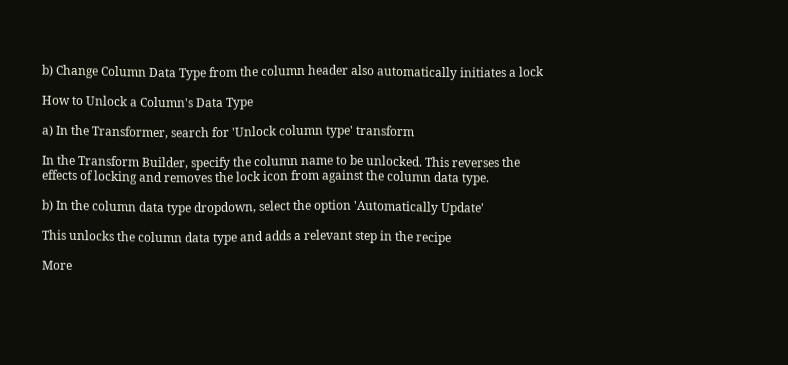b) Change Column Data Type from the column header also automatically initiates a lock

How to Unlock a Column's Data Type

a) In the Transformer, search for 'Unlock column type' transform

In the Transform Builder, specify the column name to be unlocked. This reverses the effects of locking and removes the lock icon from against the column data type.

b) In the column data type dropdown, select the option 'Automatically Update'

This unlocks the column data type and adds a relevant step in the recipe

More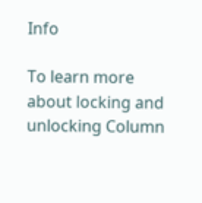Info

To learn more about locking and unlocking Column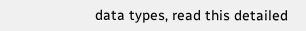data types, read this detailed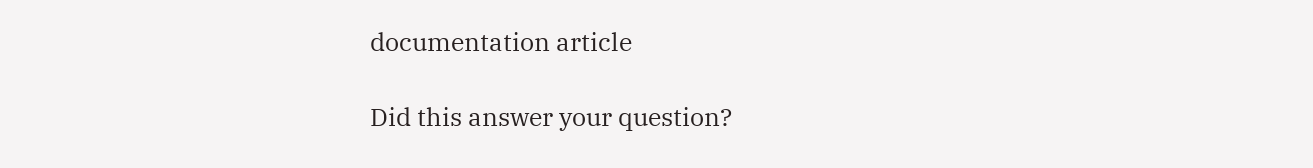documentation article

Did this answer your question?